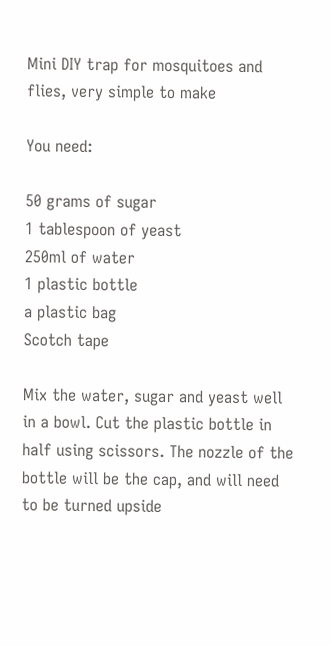Mini DIY trap for mosquitoes and flies, very simple to make

You need:

50 grams of sugar
1 tablespoon of yeast
250ml of water
1 plastic bottle
a plastic bag
Scotch tape

Mix the water, sugar and yeast well in a bowl. Cut the plastic bottle in half using scissors. The nozzle of the bottle will be the cap, and will need to be turned upside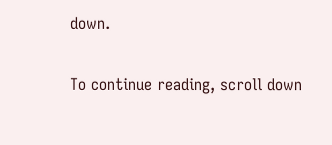down.

To continue reading, scroll down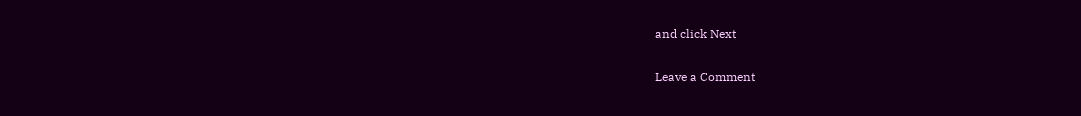and click Next

Leave a Comment